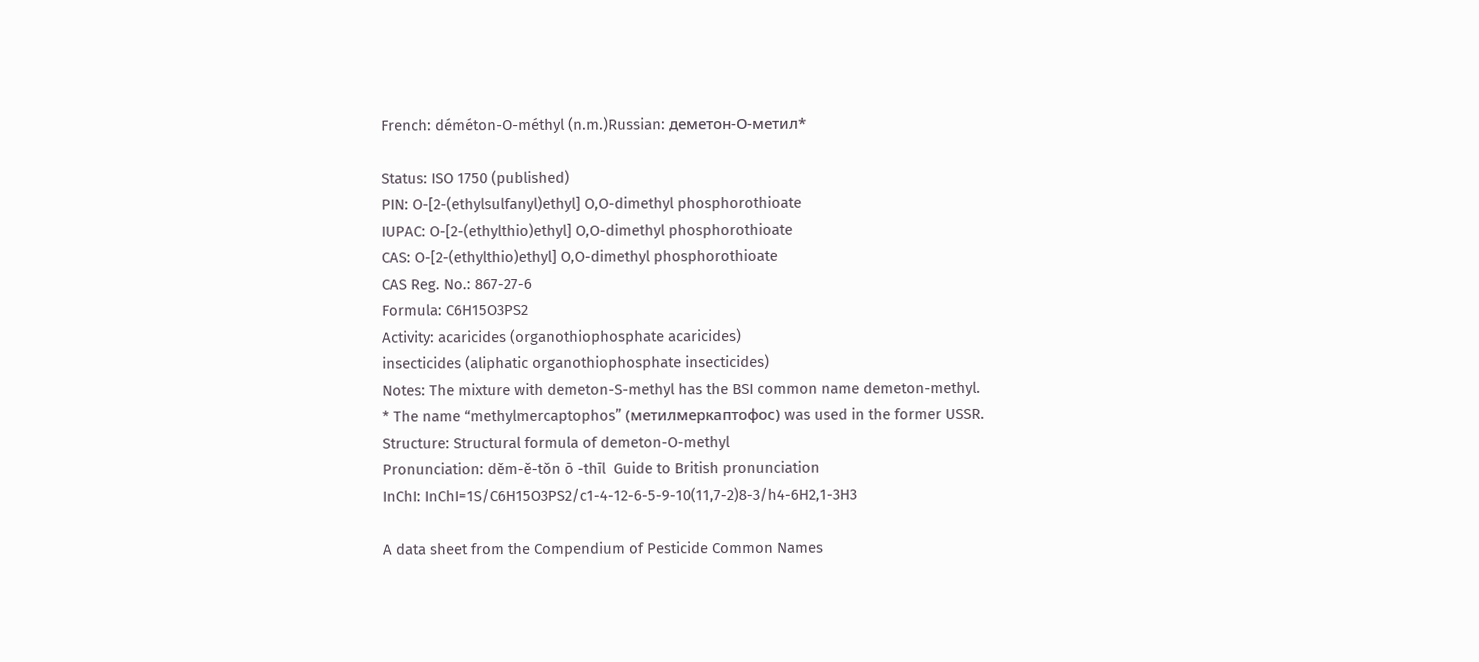French: déméton-O-méthyl (n.m.)Russian: деметон-О-метил*

Status: ISO 1750 (published)
PIN: O-[2-(ethylsulfanyl)ethyl] O,O-dimethyl phosphorothioate
IUPAC: O-[2-(ethylthio)ethyl] O,O-dimethyl phosphorothioate
CAS: O-[2-(ethylthio)ethyl] O,O-dimethyl phosphorothioate
CAS Reg. No.: 867-27-6
Formula: C6H15O3PS2
Activity: acaricides (organothiophosphate acaricides)
insecticides (aliphatic organothiophosphate insecticides)
Notes: The mixture with demeton-S-methyl has the BSI common name demeton-methyl.
* The name “methylmercaptophos” (метилмеркаптофос) was used in the former USSR.
Structure: Structural formula of demeton-O-methyl
Pronunciation: děm-ě-tǒn ō -thīl  Guide to British pronunciation
InChI: InChI=1S/C6H15O3PS2/c1-4-12-6-5-9-10(11,7-2)8-3/h4-6H2,1-3H3

A data sheet from the Compendium of Pesticide Common Names